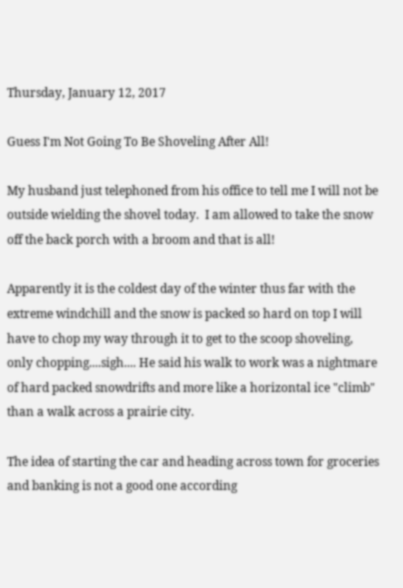Thursday, January 12, 2017

Guess I'm Not Going To Be Shoveling After All!

My husband just telephoned from his office to tell me I will not be outside wielding the shovel today.  I am allowed to take the snow off the back porch with a broom and that is all!

Apparently it is the coldest day of the winter thus far with the extreme windchill and the snow is packed so hard on top I will have to chop my way through it to get to the scoop shoveling, only chopping....sigh.... He said his walk to work was a nightmare of hard packed snowdrifts and more like a horizontal ice "climb" than a walk across a prairie city.

The idea of starting the car and heading across town for groceries and banking is not a good one according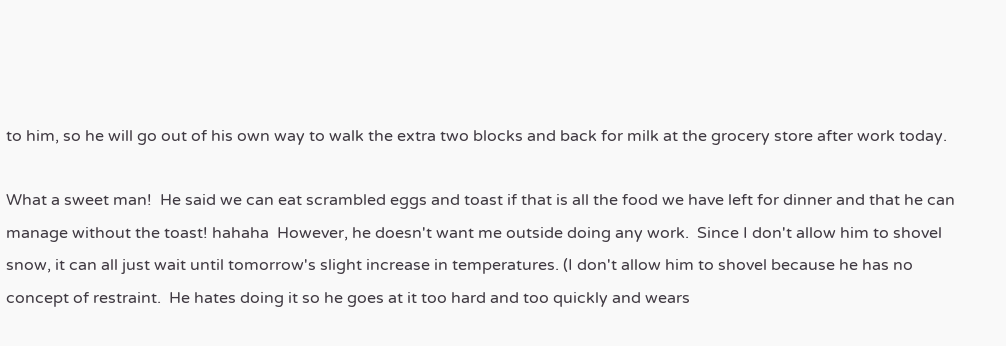to him, so he will go out of his own way to walk the extra two blocks and back for milk at the grocery store after work today.

What a sweet man!  He said we can eat scrambled eggs and toast if that is all the food we have left for dinner and that he can manage without the toast! hahaha  However, he doesn't want me outside doing any work.  Since I don't allow him to shovel snow, it can all just wait until tomorrow's slight increase in temperatures. (I don't allow him to shovel because he has no concept of restraint.  He hates doing it so he goes at it too hard and too quickly and wears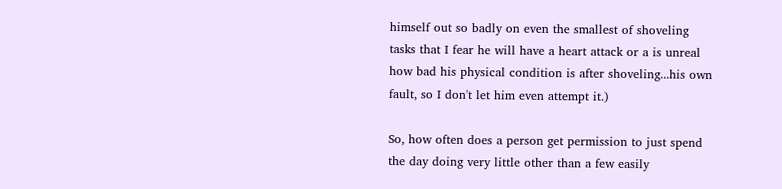himself out so badly on even the smallest of shoveling tasks that I fear he will have a heart attack or a is unreal how bad his physical condition is after shoveling...his own fault, so I don't let him even attempt it.)

So, how often does a person get permission to just spend the day doing very little other than a few easily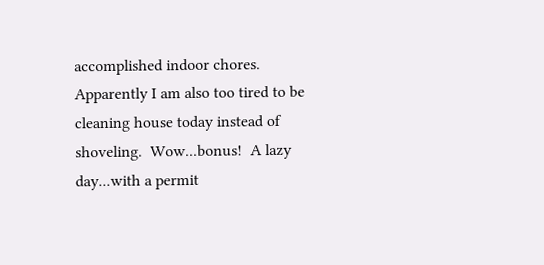accomplished indoor chores. Apparently I am also too tired to be cleaning house today instead of shoveling.  Wow...bonus!  A lazy day...with a permit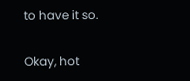to have it so.

Okay, hot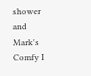shower and Mark's Comfy I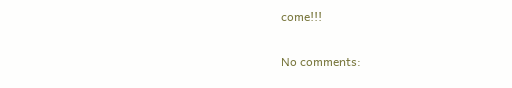come!!!

No comments: